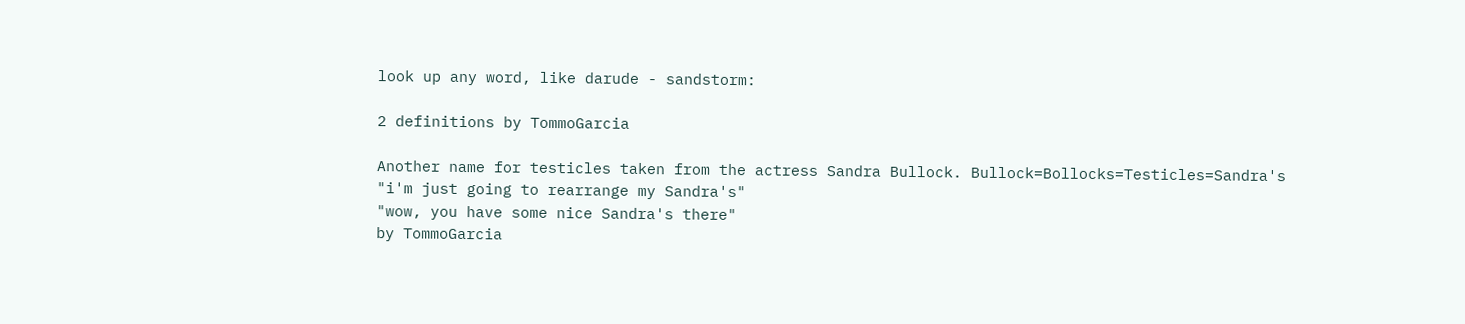look up any word, like darude - sandstorm:

2 definitions by TommoGarcia

Another name for testicles taken from the actress Sandra Bullock. Bullock=Bollocks=Testicles=Sandra's
"i'm just going to rearrange my Sandra's"
"wow, you have some nice Sandra's there"
by TommoGarcia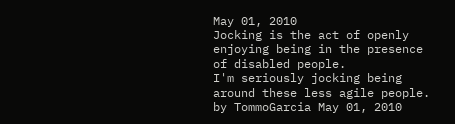May 01, 2010
Jocking is the act of openly enjoying being in the presence of disabled people.
I'm seriously jocking being around these less agile people.
by TommoGarcia May 01, 2010